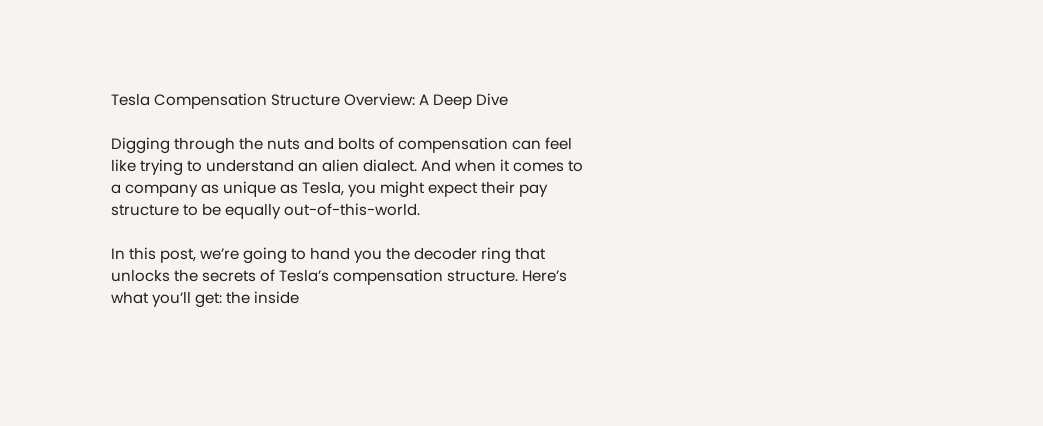Tesla Compensation Structure Overview: A Deep Dive

Digging through the nuts and bolts of compensation can feel like trying to understand an alien dialect. And when it comes to a company as unique as Tesla, you might expect their pay structure to be equally out-of-this-world.

In this post, we’re going to hand you the decoder ring that unlocks the secrets of Tesla’s compensation structure. Here’s what you’ll get: the inside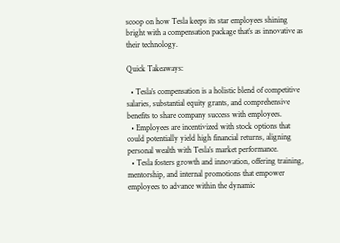scoop on how Tesla keeps its star employees shining bright with a compensation package that’s as innovative as their technology.

Quick Takeaways:

  • Tesla’s compensation is a holistic blend of competitive salaries, substantial equity grants, and comprehensive benefits to share company success with employees.
  • Employees are incentivized with stock options that could potentially yield high financial returns, aligning personal wealth with Tesla’s market performance.
  • Tesla fosters growth and innovation, offering training, mentorship, and internal promotions that empower employees to advance within the dynamic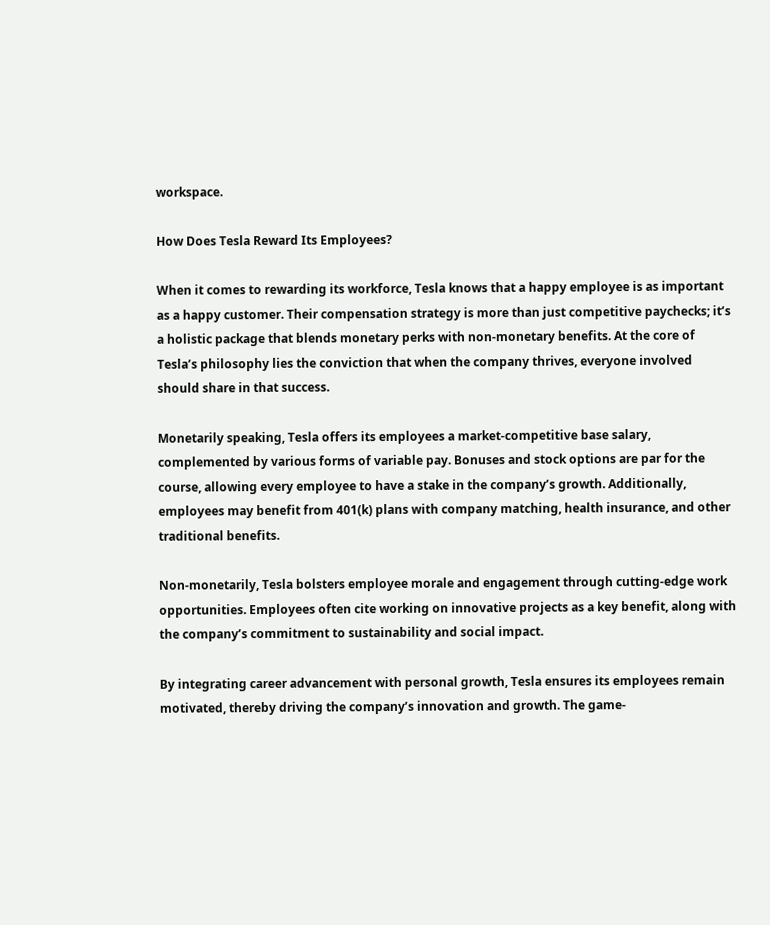workspace.

How Does Tesla Reward Its Employees?

When it comes to rewarding its workforce, Tesla knows that a happy employee is as important as a happy customer. Their compensation strategy is more than just competitive paychecks; it’s a holistic package that blends monetary perks with non-monetary benefits. At the core of Tesla’s philosophy lies the conviction that when the company thrives, everyone involved should share in that success.

Monetarily speaking, Tesla offers its employees a market-competitive base salary, complemented by various forms of variable pay. Bonuses and stock options are par for the course, allowing every employee to have a stake in the company’s growth. Additionally, employees may benefit from 401(k) plans with company matching, health insurance, and other traditional benefits.

Non-monetarily, Tesla bolsters employee morale and engagement through cutting-edge work opportunities. Employees often cite working on innovative projects as a key benefit, along with the company’s commitment to sustainability and social impact.

By integrating career advancement with personal growth, Tesla ensures its employees remain motivated, thereby driving the company’s innovation and growth. The game-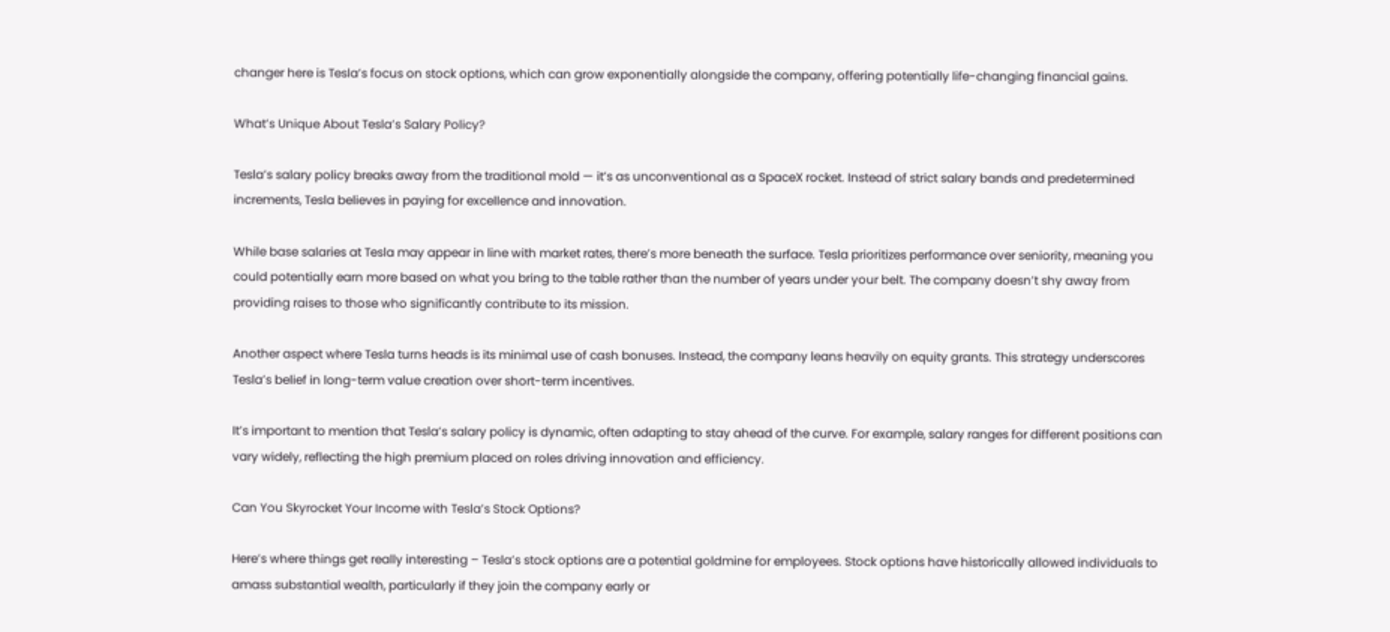changer here is Tesla’s focus on stock options, which can grow exponentially alongside the company, offering potentially life-changing financial gains.

What’s Unique About Tesla’s Salary Policy?

Tesla’s salary policy breaks away from the traditional mold — it’s as unconventional as a SpaceX rocket. Instead of strict salary bands and predetermined increments, Tesla believes in paying for excellence and innovation.

While base salaries at Tesla may appear in line with market rates, there’s more beneath the surface. Tesla prioritizes performance over seniority, meaning you could potentially earn more based on what you bring to the table rather than the number of years under your belt. The company doesn’t shy away from providing raises to those who significantly contribute to its mission.

Another aspect where Tesla turns heads is its minimal use of cash bonuses. Instead, the company leans heavily on equity grants. This strategy underscores Tesla’s belief in long-term value creation over short-term incentives.

It’s important to mention that Tesla’s salary policy is dynamic, often adapting to stay ahead of the curve. For example, salary ranges for different positions can vary widely, reflecting the high premium placed on roles driving innovation and efficiency.

Can You Skyrocket Your Income with Tesla’s Stock Options?

Here’s where things get really interesting – Tesla’s stock options are a potential goldmine for employees. Stock options have historically allowed individuals to amass substantial wealth, particularly if they join the company early or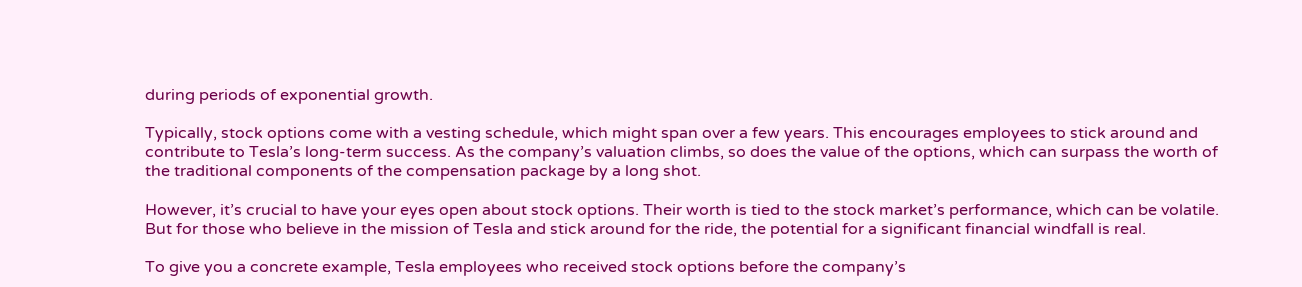during periods of exponential growth.

Typically, stock options come with a vesting schedule, which might span over a few years. This encourages employees to stick around and contribute to Tesla’s long-term success. As the company’s valuation climbs, so does the value of the options, which can surpass the worth of the traditional components of the compensation package by a long shot.

However, it’s crucial to have your eyes open about stock options. Their worth is tied to the stock market’s performance, which can be volatile. But for those who believe in the mission of Tesla and stick around for the ride, the potential for a significant financial windfall is real.

To give you a concrete example, Tesla employees who received stock options before the company’s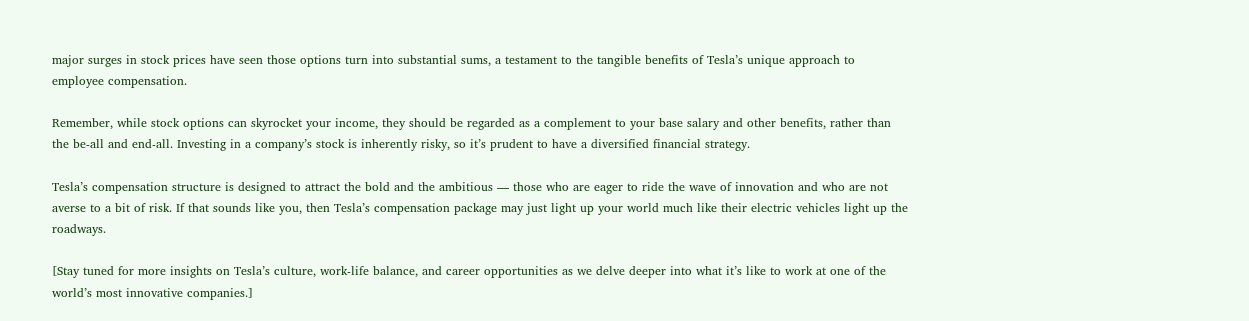major surges in stock prices have seen those options turn into substantial sums, a testament to the tangible benefits of Tesla’s unique approach to employee compensation.

Remember, while stock options can skyrocket your income, they should be regarded as a complement to your base salary and other benefits, rather than the be-all and end-all. Investing in a company’s stock is inherently risky, so it’s prudent to have a diversified financial strategy.

Tesla’s compensation structure is designed to attract the bold and the ambitious — those who are eager to ride the wave of innovation and who are not averse to a bit of risk. If that sounds like you, then Tesla’s compensation package may just light up your world much like their electric vehicles light up the roadways.

[Stay tuned for more insights on Tesla’s culture, work-life balance, and career opportunities as we delve deeper into what it’s like to work at one of the world’s most innovative companies.]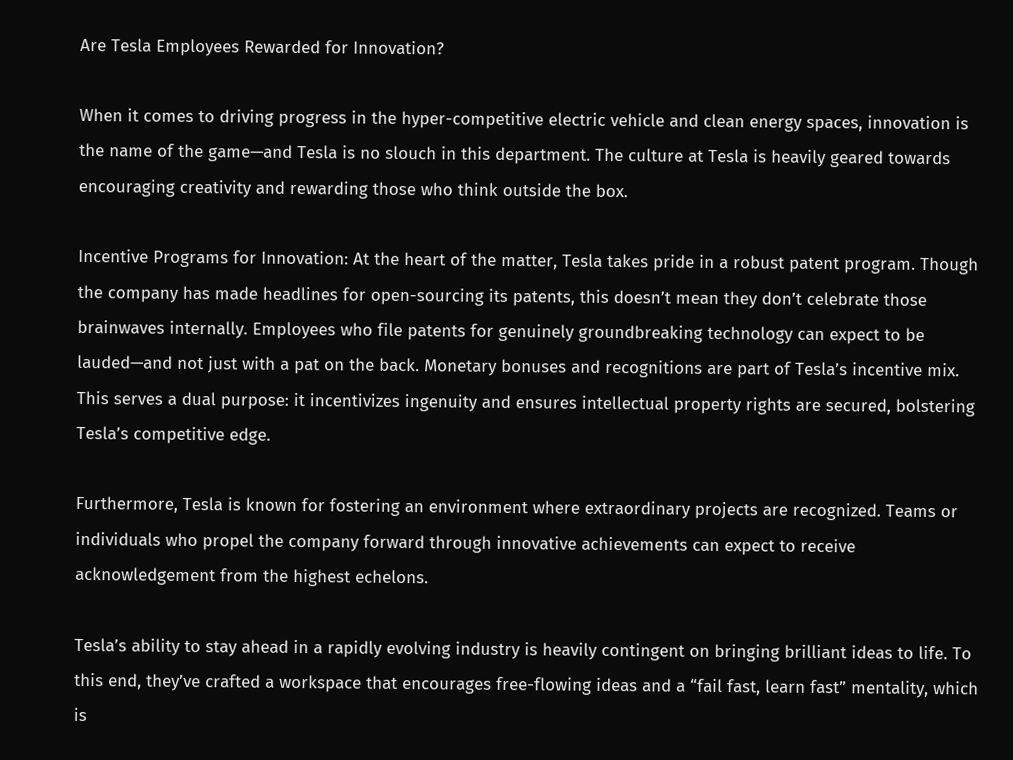Are Tesla Employees Rewarded for Innovation?

When it comes to driving progress in the hyper-competitive electric vehicle and clean energy spaces, innovation is the name of the game—and Tesla is no slouch in this department. The culture at Tesla is heavily geared towards encouraging creativity and rewarding those who think outside the box.

Incentive Programs for Innovation: At the heart of the matter, Tesla takes pride in a robust patent program. Though the company has made headlines for open-sourcing its patents, this doesn’t mean they don’t celebrate those brainwaves internally. Employees who file patents for genuinely groundbreaking technology can expect to be lauded—and not just with a pat on the back. Monetary bonuses and recognitions are part of Tesla’s incentive mix. This serves a dual purpose: it incentivizes ingenuity and ensures intellectual property rights are secured, bolstering Tesla’s competitive edge.

Furthermore, Tesla is known for fostering an environment where extraordinary projects are recognized. Teams or individuals who propel the company forward through innovative achievements can expect to receive acknowledgement from the highest echelons.

Tesla’s ability to stay ahead in a rapidly evolving industry is heavily contingent on bringing brilliant ideas to life. To this end, they’ve crafted a workspace that encourages free-flowing ideas and a “fail fast, learn fast” mentality, which is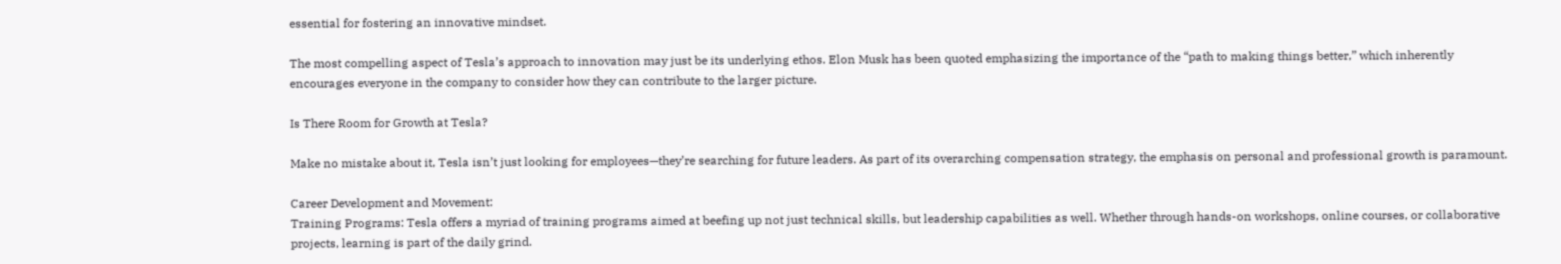essential for fostering an innovative mindset.

The most compelling aspect of Tesla’s approach to innovation may just be its underlying ethos. Elon Musk has been quoted emphasizing the importance of the “path to making things better,” which inherently encourages everyone in the company to consider how they can contribute to the larger picture.

Is There Room for Growth at Tesla?

Make no mistake about it, Tesla isn’t just looking for employees—they’re searching for future leaders. As part of its overarching compensation strategy, the emphasis on personal and professional growth is paramount.

Career Development and Movement:
Training Programs: Tesla offers a myriad of training programs aimed at beefing up not just technical skills, but leadership capabilities as well. Whether through hands-on workshops, online courses, or collaborative projects, learning is part of the daily grind.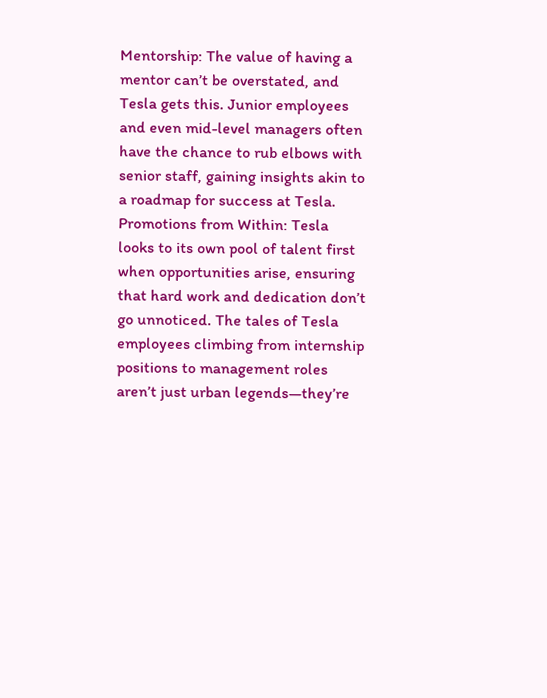Mentorship: The value of having a mentor can’t be overstated, and Tesla gets this. Junior employees and even mid-level managers often have the chance to rub elbows with senior staff, gaining insights akin to a roadmap for success at Tesla.
Promotions from Within: Tesla looks to its own pool of talent first when opportunities arise, ensuring that hard work and dedication don’t go unnoticed. The tales of Tesla employees climbing from internship positions to management roles aren’t just urban legends—they’re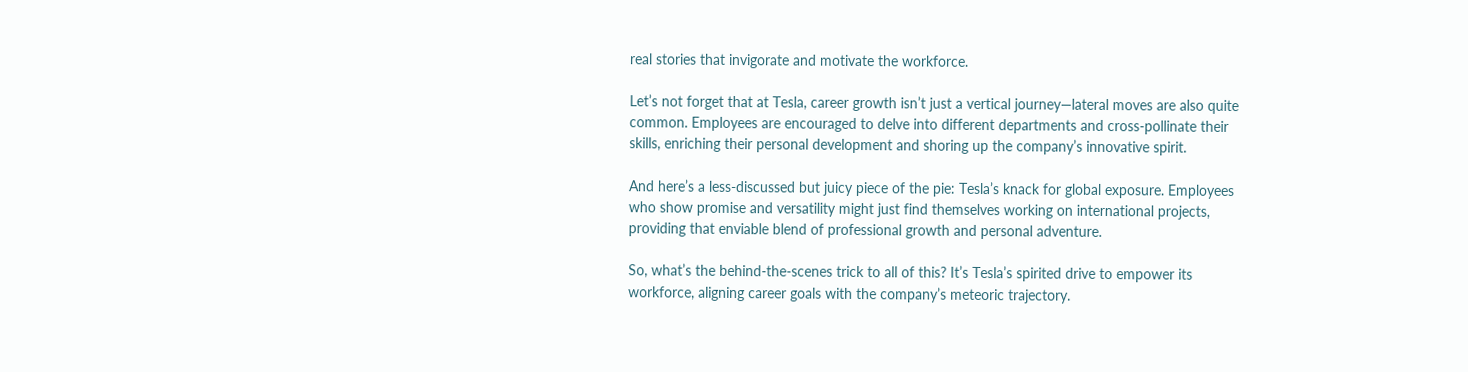real stories that invigorate and motivate the workforce.

Let’s not forget that at Tesla, career growth isn’t just a vertical journey—lateral moves are also quite common. Employees are encouraged to delve into different departments and cross-pollinate their skills, enriching their personal development and shoring up the company’s innovative spirit.

And here’s a less-discussed but juicy piece of the pie: Tesla’s knack for global exposure. Employees who show promise and versatility might just find themselves working on international projects, providing that enviable blend of professional growth and personal adventure.

So, what’s the behind-the-scenes trick to all of this? It’s Tesla’s spirited drive to empower its workforce, aligning career goals with the company’s meteoric trajectory.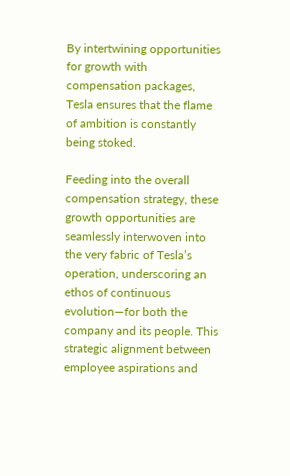By intertwining opportunities for growth with compensation packages, Tesla ensures that the flame of ambition is constantly being stoked.

Feeding into the overall compensation strategy, these growth opportunities are seamlessly interwoven into the very fabric of Tesla’s operation, underscoring an ethos of continuous evolution—for both the company and its people. This strategic alignment between employee aspirations and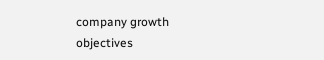company growth objectives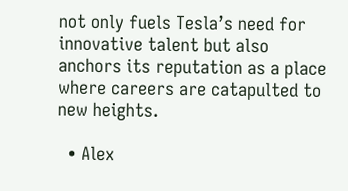not only fuels Tesla’s need for innovative talent but also anchors its reputation as a place where careers are catapulted to new heights.

  • Alex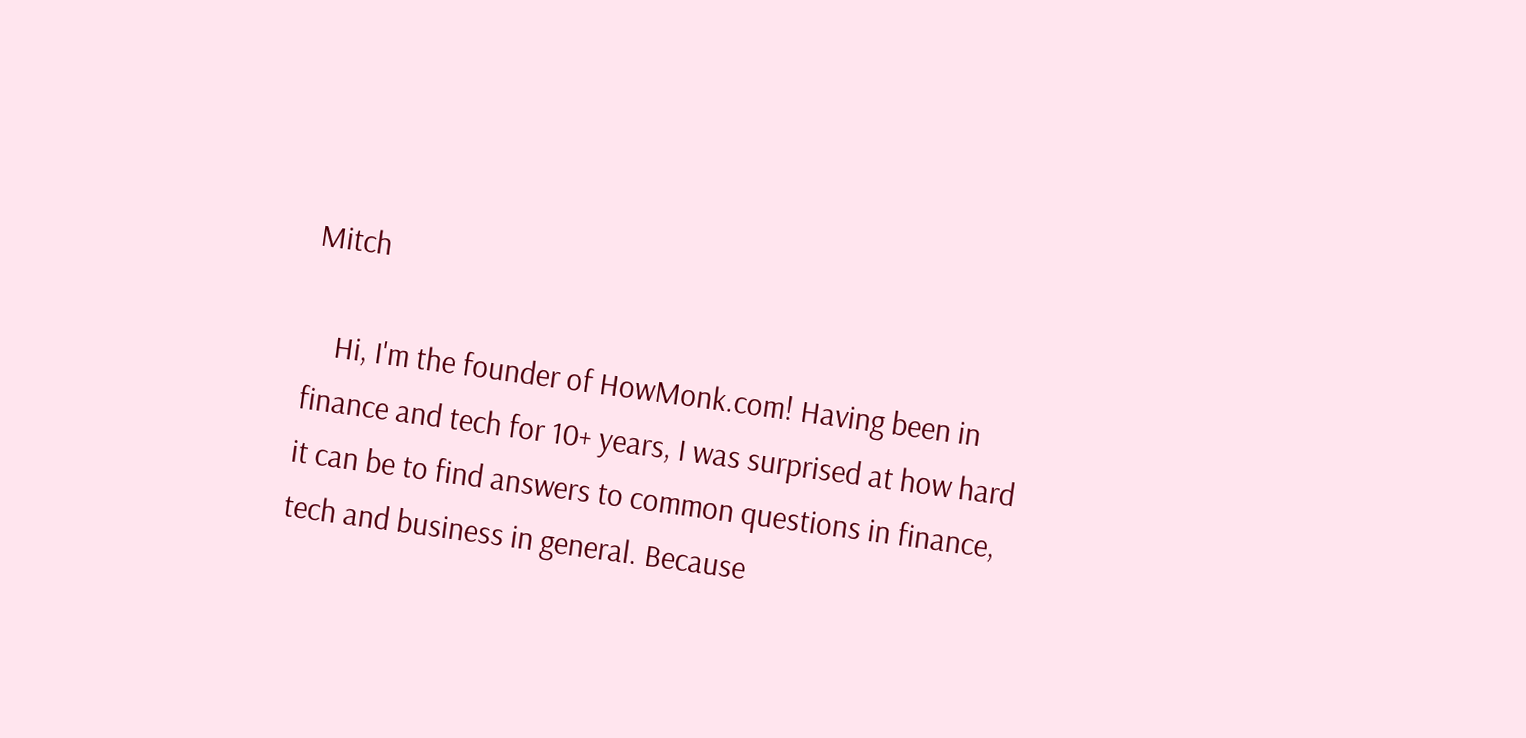Mitch

    Hi, I'm the founder of HowMonk.com! Having been in finance and tech for 10+ years, I was surprised at how hard it can be to find answers to common questions in finance, tech and business in general. Because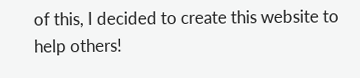of this, I decided to create this website to help others!